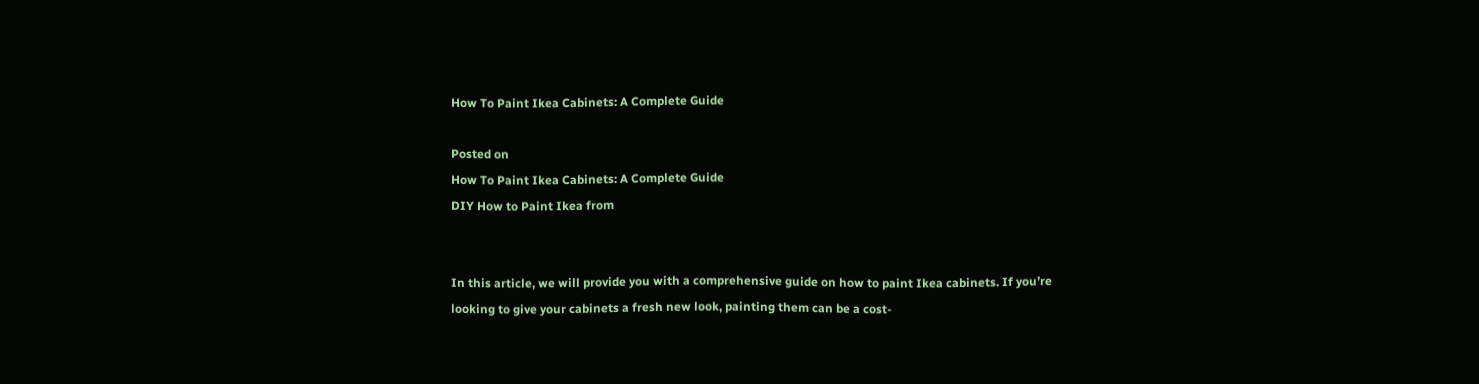How To Paint Ikea Cabinets: A Complete Guide

Posted on
How To Paint Ikea Cabinets: A Complete Guide
DIY How to Paint Ikea from


In this article, we will provide you with a comprehensive guide on how to paint Ikea cabinets. If you’re looking to give your cabinets a fresh new look, painting them can be a cost-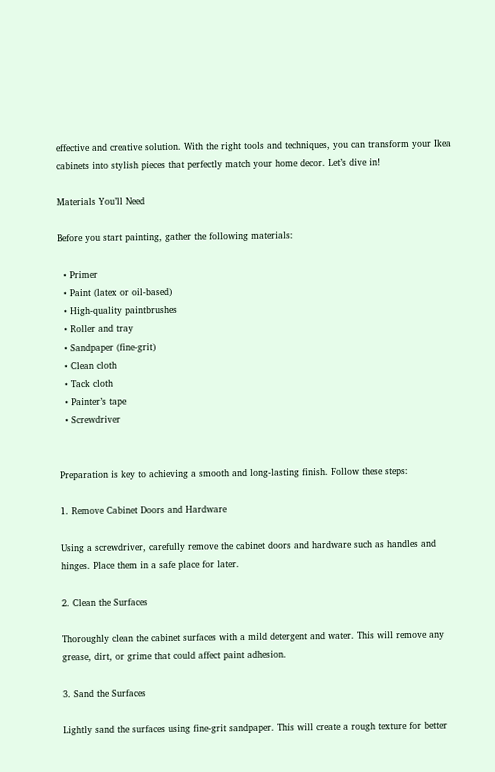effective and creative solution. With the right tools and techniques, you can transform your Ikea cabinets into stylish pieces that perfectly match your home decor. Let’s dive in!

Materials You’ll Need

Before you start painting, gather the following materials:

  • Primer
  • Paint (latex or oil-based)
  • High-quality paintbrushes
  • Roller and tray
  • Sandpaper (fine-grit)
  • Clean cloth
  • Tack cloth
  • Painter’s tape
  • Screwdriver


Preparation is key to achieving a smooth and long-lasting finish. Follow these steps:

1. Remove Cabinet Doors and Hardware

Using a screwdriver, carefully remove the cabinet doors and hardware such as handles and hinges. Place them in a safe place for later.

2. Clean the Surfaces

Thoroughly clean the cabinet surfaces with a mild detergent and water. This will remove any grease, dirt, or grime that could affect paint adhesion.

3. Sand the Surfaces

Lightly sand the surfaces using fine-grit sandpaper. This will create a rough texture for better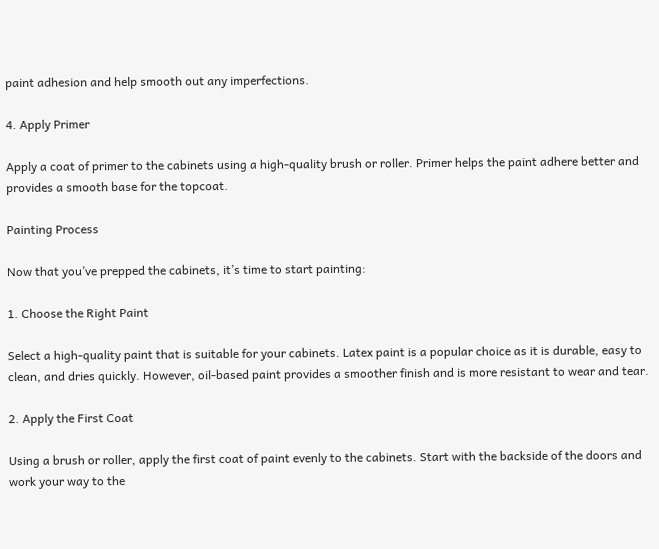paint adhesion and help smooth out any imperfections.

4. Apply Primer

Apply a coat of primer to the cabinets using a high-quality brush or roller. Primer helps the paint adhere better and provides a smooth base for the topcoat.

Painting Process

Now that you’ve prepped the cabinets, it’s time to start painting:

1. Choose the Right Paint

Select a high-quality paint that is suitable for your cabinets. Latex paint is a popular choice as it is durable, easy to clean, and dries quickly. However, oil-based paint provides a smoother finish and is more resistant to wear and tear.

2. Apply the First Coat

Using a brush or roller, apply the first coat of paint evenly to the cabinets. Start with the backside of the doors and work your way to the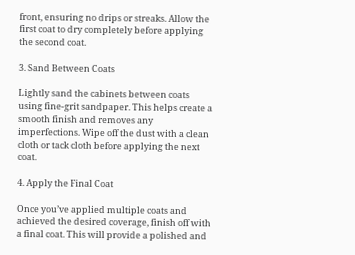front, ensuring no drips or streaks. Allow the first coat to dry completely before applying the second coat.

3. Sand Between Coats

Lightly sand the cabinets between coats using fine-grit sandpaper. This helps create a smooth finish and removes any imperfections. Wipe off the dust with a clean cloth or tack cloth before applying the next coat.

4. Apply the Final Coat

Once you’ve applied multiple coats and achieved the desired coverage, finish off with a final coat. This will provide a polished and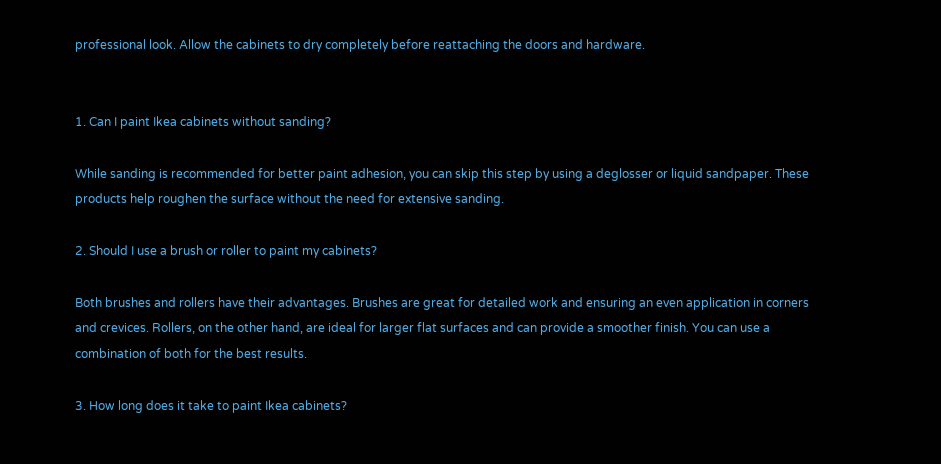professional look. Allow the cabinets to dry completely before reattaching the doors and hardware.


1. Can I paint Ikea cabinets without sanding?

While sanding is recommended for better paint adhesion, you can skip this step by using a deglosser or liquid sandpaper. These products help roughen the surface without the need for extensive sanding.

2. Should I use a brush or roller to paint my cabinets?

Both brushes and rollers have their advantages. Brushes are great for detailed work and ensuring an even application in corners and crevices. Rollers, on the other hand, are ideal for larger flat surfaces and can provide a smoother finish. You can use a combination of both for the best results.

3. How long does it take to paint Ikea cabinets?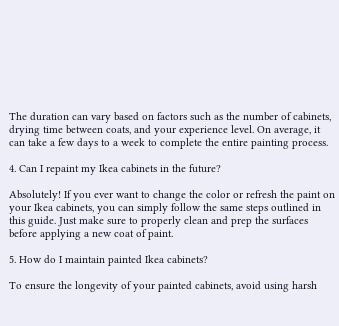The duration can vary based on factors such as the number of cabinets, drying time between coats, and your experience level. On average, it can take a few days to a week to complete the entire painting process.

4. Can I repaint my Ikea cabinets in the future?

Absolutely! If you ever want to change the color or refresh the paint on your Ikea cabinets, you can simply follow the same steps outlined in this guide. Just make sure to properly clean and prep the surfaces before applying a new coat of paint.

5. How do I maintain painted Ikea cabinets?

To ensure the longevity of your painted cabinets, avoid using harsh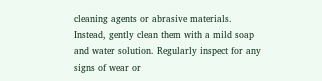cleaning agents or abrasive materials. Instead, gently clean them with a mild soap and water solution. Regularly inspect for any signs of wear or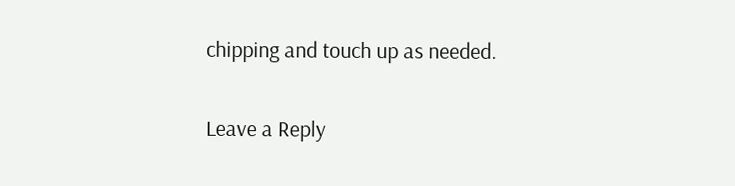chipping and touch up as needed.

Leave a Reply